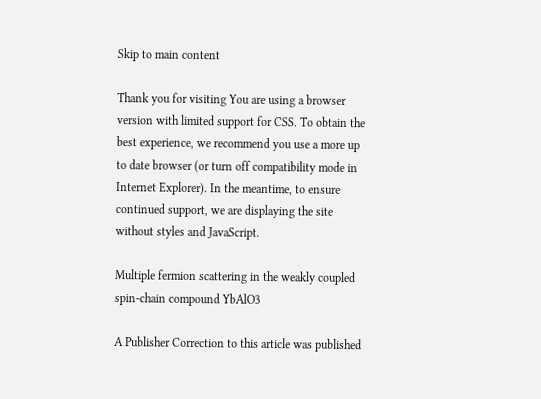Skip to main content

Thank you for visiting You are using a browser version with limited support for CSS. To obtain the best experience, we recommend you use a more up to date browser (or turn off compatibility mode in Internet Explorer). In the meantime, to ensure continued support, we are displaying the site without styles and JavaScript.

Multiple fermion scattering in the weakly coupled spin-chain compound YbAlO3

A Publisher Correction to this article was published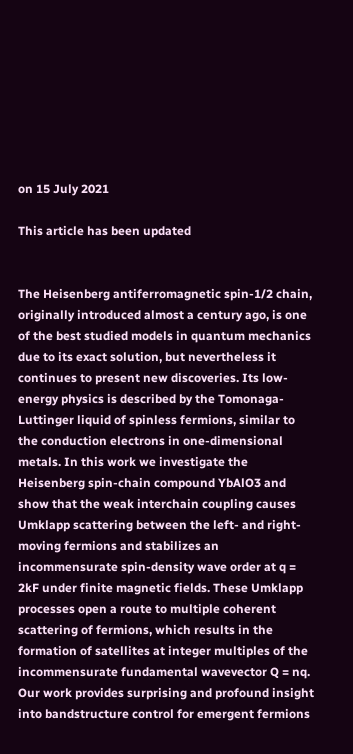on 15 July 2021

This article has been updated


The Heisenberg antiferromagnetic spin-1/2 chain, originally introduced almost a century ago, is one of the best studied models in quantum mechanics due to its exact solution, but nevertheless it continues to present new discoveries. Its low-energy physics is described by the Tomonaga-Luttinger liquid of spinless fermions, similar to the conduction electrons in one-dimensional metals. In this work we investigate the Heisenberg spin-chain compound YbAlO3 and show that the weak interchain coupling causes Umklapp scattering between the left- and right-moving fermions and stabilizes an incommensurate spin-density wave order at q = 2kF under finite magnetic fields. These Umklapp processes open a route to multiple coherent scattering of fermions, which results in the formation of satellites at integer multiples of the incommensurate fundamental wavevector Q = nq. Our work provides surprising and profound insight into bandstructure control for emergent fermions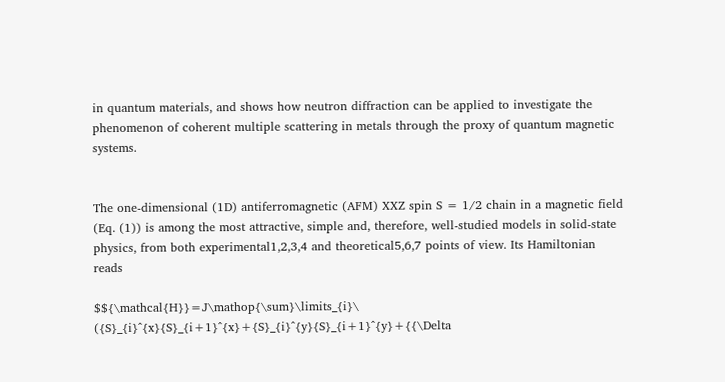in quantum materials, and shows how neutron diffraction can be applied to investigate the phenomenon of coherent multiple scattering in metals through the proxy of quantum magnetic systems.


The one-dimensional (1D) antiferromagnetic (AFM) XXZ spin S = 1/2 chain in a magnetic field (Eq. (1)) is among the most attractive, simple and, therefore, well-studied models in solid-state physics, from both experimental1,2,3,4 and theoretical5,6,7 points of view. Its Hamiltonian reads

$${\mathcal{H}}=J\mathop{\sum}\limits_{i}\ ({S}_{i}^{x}{S}_{i+1}^{x}+{S}_{i}^{y}{S}_{i+1}^{y}+{{\Delta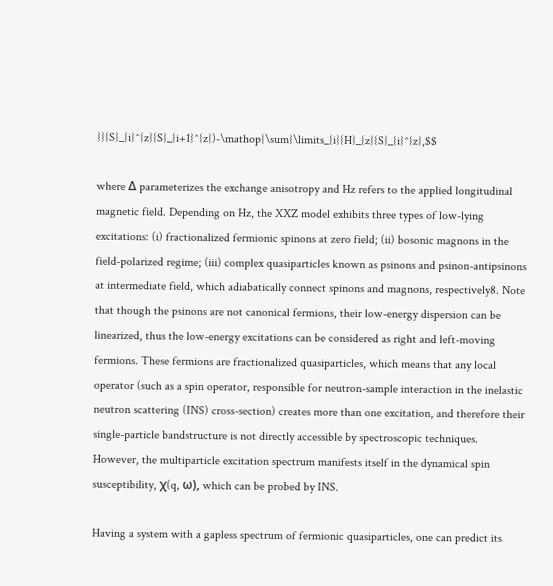}}{S}_{i}^{z}{S}_{i+1}^{z})-\mathop{\sum}\limits_{i}{H}_{z}{S}_{i}^{z},$$

where Δ parameterizes the exchange anisotropy and Hz refers to the applied longitudinal magnetic field. Depending on Hz, the XXZ model exhibits three types of low-lying excitations: (i) fractionalized fermionic spinons at zero field; (ii) bosonic magnons in the field-polarized regime; (iii) complex quasiparticles known as psinons and psinon-antipsinons at intermediate field, which adiabatically connect spinons and magnons, respectively8. Note that though the psinons are not canonical fermions, their low-energy dispersion can be linearized, thus the low-energy excitations can be considered as right and left-moving fermions. These fermions are fractionalized quasiparticles, which means that any local operator (such as a spin operator, responsible for neutron-sample interaction in the inelastic neutron scattering (INS) cross-section) creates more than one excitation, and therefore their single-particle bandstructure is not directly accessible by spectroscopic techniques. However, the multiparticle excitation spectrum manifests itself in the dynamical spin susceptibility, χ(q, ω), which can be probed by INS.

Having a system with a gapless spectrum of fermionic quasiparticles, one can predict its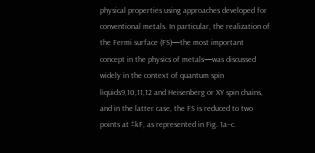physical properties using approaches developed for conventional metals. In particular, the realization of the Fermi surface (FS)—the most important concept in the physics of metals—was discussed widely in the context of quantum spin liquids9,10,11,12 and Heisenberg or XY spin chains, and in the latter case, the FS is reduced to two points at ±kF, as represented in Fig. 1a–c.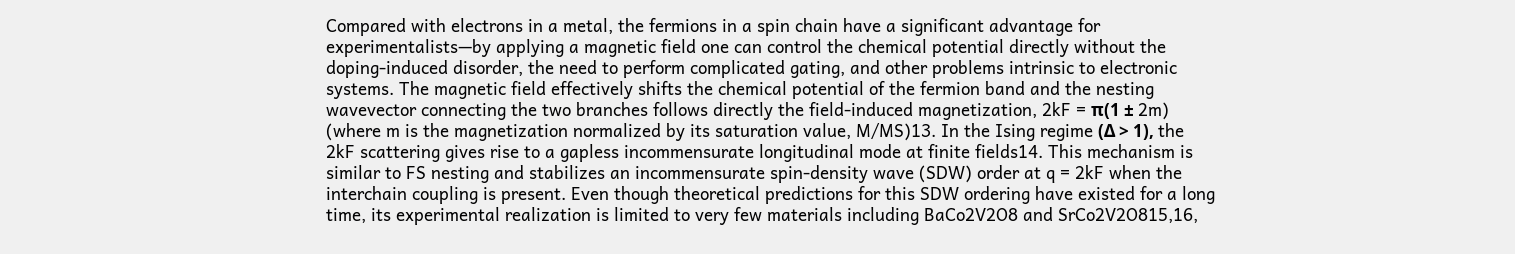Compared with electrons in a metal, the fermions in a spin chain have a significant advantage for experimentalists—by applying a magnetic field one can control the chemical potential directly without the doping-induced disorder, the need to perform complicated gating, and other problems intrinsic to electronic systems. The magnetic field effectively shifts the chemical potential of the fermion band and the nesting wavevector connecting the two branches follows directly the field-induced magnetization, 2kF = π(1 ± 2m) (where m is the magnetization normalized by its saturation value, M/MS)13. In the Ising regime (Δ > 1), the 2kF scattering gives rise to a gapless incommensurate longitudinal mode at finite fields14. This mechanism is similar to FS nesting and stabilizes an incommensurate spin-density wave (SDW) order at q = 2kF when the interchain coupling is present. Even though theoretical predictions for this SDW ordering have existed for a long time, its experimental realization is limited to very few materials including BaCo2V2O8 and SrCo2V2O815,16,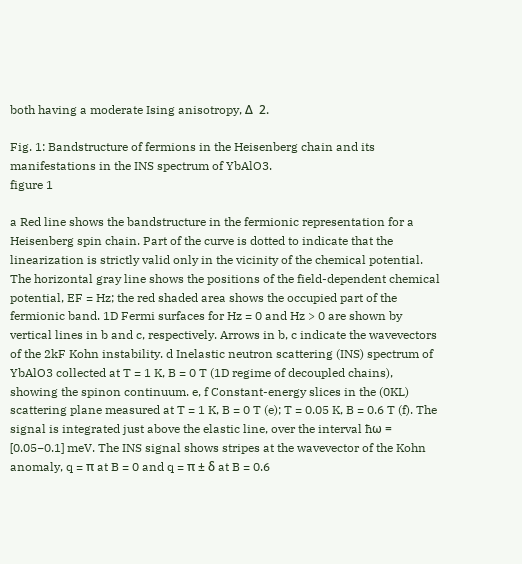both having a moderate Ising anisotropy, Δ  2.

Fig. 1: Bandstructure of fermions in the Heisenberg chain and its manifestations in the INS spectrum of YbAlO3.
figure 1

a Red line shows the bandstructure in the fermionic representation for a Heisenberg spin chain. Part of the curve is dotted to indicate that the linearization is strictly valid only in the vicinity of the chemical potential. The horizontal gray line shows the positions of the field-dependent chemical potential, EF = Hz; the red shaded area shows the occupied part of the fermionic band. 1D Fermi surfaces for Hz = 0 and Hz > 0 are shown by vertical lines in b and c, respectively. Arrows in b, c indicate the wavevectors of the 2kF Kohn instability. d Inelastic neutron scattering (INS) spectrum of YbAlO3 collected at T = 1 K, B = 0 T (1D regime of decoupled chains), showing the spinon continuum. e, f Constant-energy slices in the (0KL) scattering plane measured at T = 1 K, B = 0 T (e); T = 0.05 K, B = 0.6 T (f). The signal is integrated just above the elastic line, over the interval ħω = [0.05−0.1] meV. The INS signal shows stripes at the wavevector of the Kohn anomaly, q = π at B = 0 and q = π ± δ at B = 0.6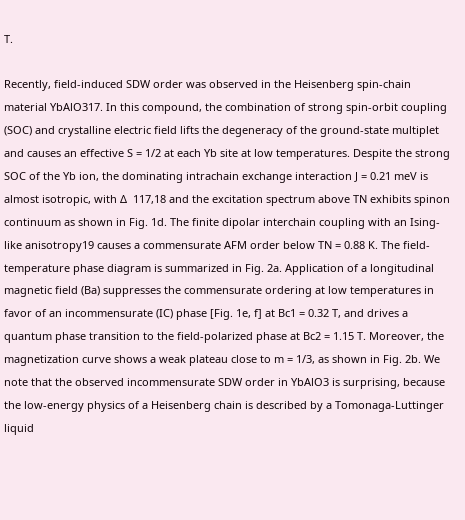T.

Recently, field-induced SDW order was observed in the Heisenberg spin-chain material YbAlO317. In this compound, the combination of strong spin-orbit coupling (SOC) and crystalline electric field lifts the degeneracy of the ground-state multiplet and causes an effective S = 1/2 at each Yb site at low temperatures. Despite the strong SOC of the Yb ion, the dominating intrachain exchange interaction J = 0.21 meV is almost isotropic, with Δ  117,18 and the excitation spectrum above TN exhibits spinon continuum as shown in Fig. 1d. The finite dipolar interchain coupling with an Ising-like anisotropy19 causes a commensurate AFM order below TN = 0.88 K. The field-temperature phase diagram is summarized in Fig. 2a. Application of a longitudinal magnetic field (Ba) suppresses the commensurate ordering at low temperatures in favor of an incommensurate (IC) phase [Fig. 1e, f] at Bc1 = 0.32 T, and drives a quantum phase transition to the field-polarized phase at Bc2 = 1.15 T. Moreover, the magnetization curve shows a weak plateau close to m = 1/3, as shown in Fig. 2b. We note that the observed incommensurate SDW order in YbAlO3 is surprising, because the low-energy physics of a Heisenberg chain is described by a Tomonaga-Luttinger liquid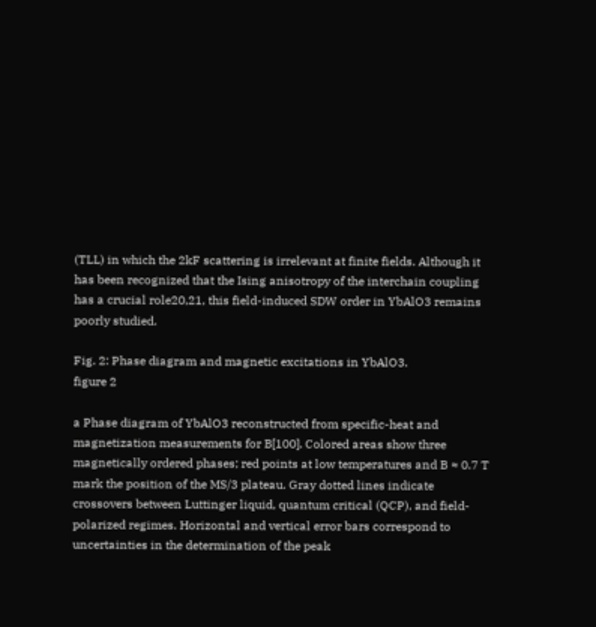(TLL) in which the 2kF scattering is irrelevant at finite fields. Although it has been recognized that the Ising anisotropy of the interchain coupling has a crucial role20,21, this field-induced SDW order in YbAlO3 remains poorly studied.

Fig. 2: Phase diagram and magnetic excitations in YbAlO3.
figure 2

a Phase diagram of YbAlO3 reconstructed from specific-heat and magnetization measurements for B[100]. Colored areas show three magnetically ordered phases; red points at low temperatures and B ≈ 0.7 T mark the position of the MS/3 plateau. Gray dotted lines indicate crossovers between Luttinger liquid, quantum critical (QCP), and field-polarized regimes. Horizontal and vertical error bars correspond to uncertainties in the determination of the peak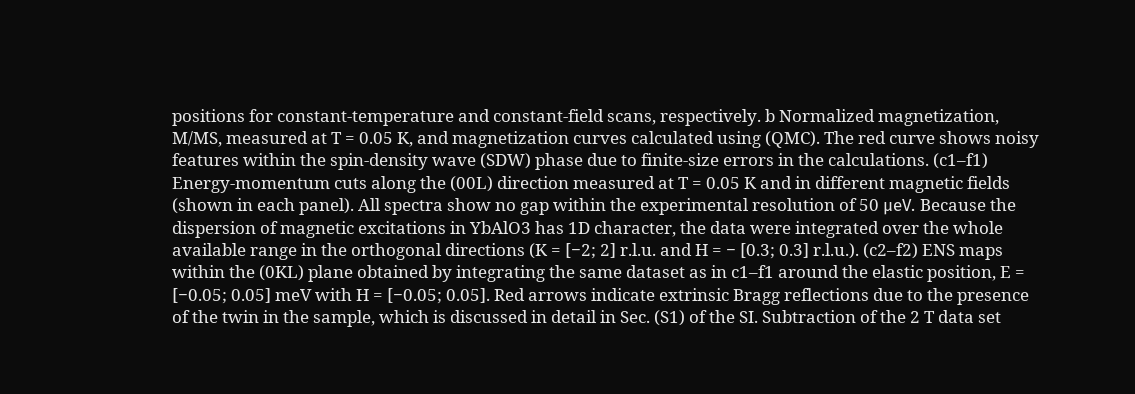positions for constant-temperature and constant-field scans, respectively. b Normalized magnetization, M/MS, measured at T = 0.05 K, and magnetization curves calculated using (QMC). The red curve shows noisy features within the spin-density wave (SDW) phase due to finite-size errors in the calculations. (c1–f1) Energy-momentum cuts along the (00L) direction measured at T = 0.05 K and in different magnetic fields (shown in each panel). All spectra show no gap within the experimental resolution of 50 μeV. Because the dispersion of magnetic excitations in YbAlO3 has 1D character, the data were integrated over the whole available range in the orthogonal directions (K = [−2; 2] r.l.u. and H = − [0.3; 0.3] r.l.u.). (c2–f2) ENS maps within the (0KL) plane obtained by integrating the same dataset as in c1–f1 around the elastic position, E = [−0.05; 0.05] meV with H = [−0.05; 0.05]. Red arrows indicate extrinsic Bragg reflections due to the presence of the twin in the sample, which is discussed in detail in Sec. (S1) of the SI. Subtraction of the 2 T data set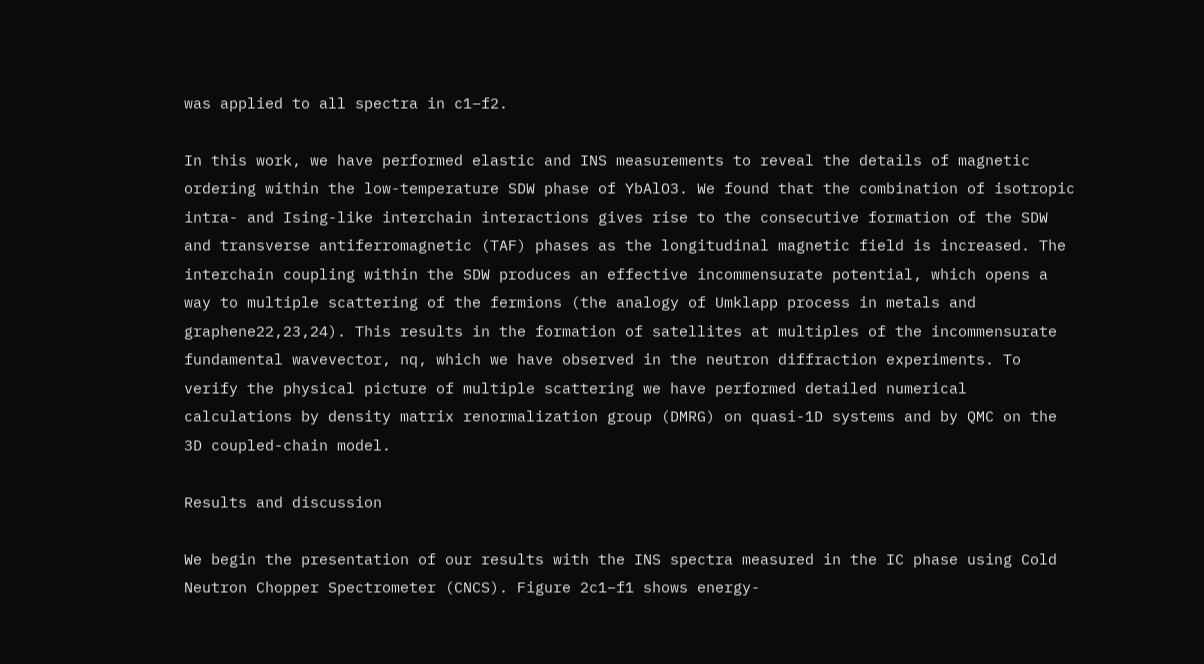was applied to all spectra in c1–f2.

In this work, we have performed elastic and INS measurements to reveal the details of magnetic ordering within the low-temperature SDW phase of YbAlO3. We found that the combination of isotropic intra- and Ising-like interchain interactions gives rise to the consecutive formation of the SDW and transverse antiferromagnetic (TAF) phases as the longitudinal magnetic field is increased. The interchain coupling within the SDW produces an effective incommensurate potential, which opens a way to multiple scattering of the fermions (the analogy of Umklapp process in metals and graphene22,23,24). This results in the formation of satellites at multiples of the incommensurate fundamental wavevector, nq, which we have observed in the neutron diffraction experiments. To verify the physical picture of multiple scattering we have performed detailed numerical calculations by density matrix renormalization group (DMRG) on quasi-1D systems and by QMC on the 3D coupled-chain model.

Results and discussion

We begin the presentation of our results with the INS spectra measured in the IC phase using Cold Neutron Chopper Spectrometer (CNCS). Figure 2c1–f1 shows energy-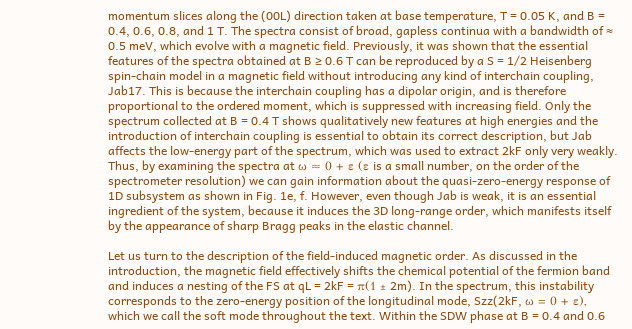momentum slices along the (00L) direction taken at base temperature, T = 0.05 K, and B = 0.4, 0.6, 0.8, and 1 T. The spectra consist of broad, gapless continua with a bandwidth of ≈ 0.5 meV, which evolve with a magnetic field. Previously, it was shown that the essential features of the spectra obtained at B ≥ 0.6 T can be reproduced by a S = 1/2 Heisenberg spin-chain model in a magnetic field without introducing any kind of interchain coupling, Jab17. This is because the interchain coupling has a dipolar origin, and is therefore proportional to the ordered moment, which is suppressed with increasing field. Only the spectrum collected at B = 0.4 T shows qualitatively new features at high energies and the introduction of interchain coupling is essential to obtain its correct description, but Jab affects the low-energy part of the spectrum, which was used to extract 2kF only very weakly. Thus, by examining the spectra at ω ≈ 0 + ε (ε is a small number, on the order of the spectrometer resolution) we can gain information about the quasi-zero-energy response of 1D subsystem as shown in Fig. 1e, f. However, even though Jab is weak, it is an essential ingredient of the system, because it induces the 3D long-range order, which manifests itself by the appearance of sharp Bragg peaks in the elastic channel.

Let us turn to the description of the field-induced magnetic order. As discussed in the introduction, the magnetic field effectively shifts the chemical potential of the fermion band and induces a nesting of the FS at qL = 2kF = π(1 ± 2m). In the spectrum, this instability corresponds to the zero-energy position of the longitudinal mode, Szz(2kF, ω = 0 + ε), which we call the soft mode throughout the text. Within the SDW phase at B = 0.4 and 0.6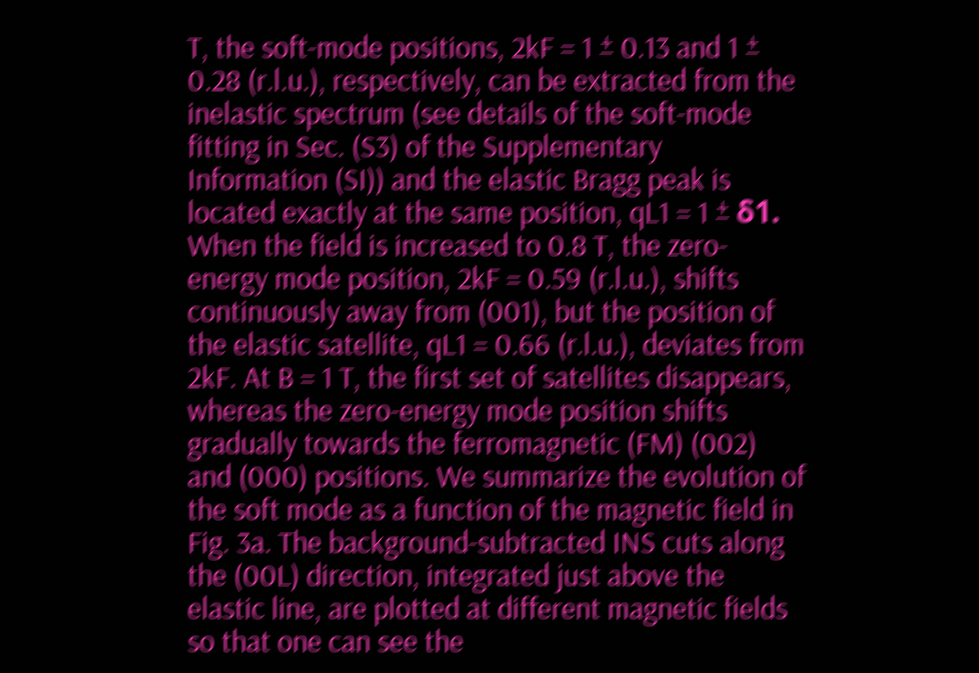T, the soft-mode positions, 2kF = 1 ± 0.13 and 1 ± 0.28 (r.l.u.), respectively, can be extracted from the inelastic spectrum (see details of the soft-mode fitting in Sec. (S3) of the Supplementary Information (SI)) and the elastic Bragg peak is located exactly at the same position, qL1 = 1 ± δ1. When the field is increased to 0.8 T, the zero-energy mode position, 2kF = 0.59 (r.l.u.), shifts continuously away from (001), but the position of the elastic satellite, qL1 = 0.66 (r.l.u.), deviates from 2kF. At B = 1 T, the first set of satellites disappears, whereas the zero-energy mode position shifts gradually towards the ferromagnetic (FM) (002) and (000) positions. We summarize the evolution of the soft mode as a function of the magnetic field in Fig. 3a. The background-subtracted INS cuts along the (00L) direction, integrated just above the elastic line, are plotted at different magnetic fields so that one can see the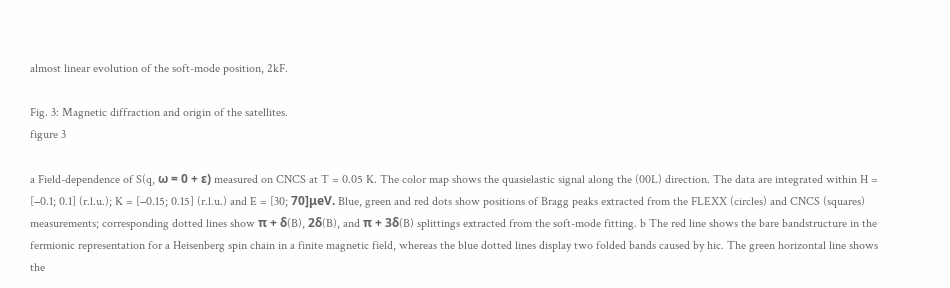almost linear evolution of the soft-mode position, 2kF.

Fig. 3: Magnetic diffraction and origin of the satellites.
figure 3

a Field-dependence of S(q, ω = 0 + ε) measured on CNCS at T = 0.05 K. The color map shows the quasielastic signal along the (00L) direction. The data are integrated within H = [−0.1; 0.1] (r.l.u.); K = [−0.15; 0.15] (r.l.u.) and E = [30; 70]μeV. Blue, green and red dots show positions of Bragg peaks extracted from the FLEXX (circles) and CNCS (squares) measurements; corresponding dotted lines show π + δ(B), 2δ(B), and π + 3δ(B) splittings extracted from the soft-mode fitting. b The red line shows the bare bandstructure in the fermionic representation for a Heisenberg spin chain in a finite magnetic field, whereas the blue dotted lines display two folded bands caused by hic. The green horizontal line shows the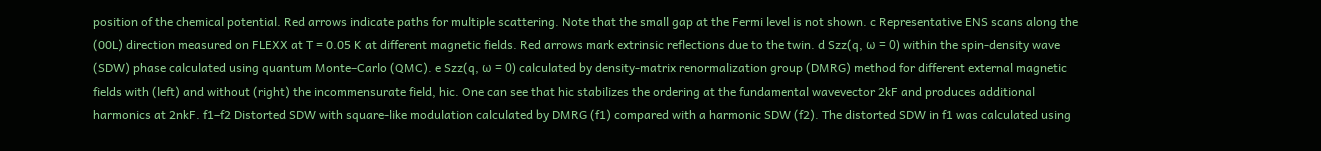position of the chemical potential. Red arrows indicate paths for multiple scattering. Note that the small gap at the Fermi level is not shown. c Representative ENS scans along the (00L) direction measured on FLEXX at T = 0.05 K at different magnetic fields. Red arrows mark extrinsic reflections due to the twin. d Szz(q, ω = 0) within the spin-density wave (SDW) phase calculated using quantum Monte–Carlo (QMC). e Szz(q, ω = 0) calculated by density-matrix renormalization group (DMRG) method for different external magnetic fields with (left) and without (right) the incommensurate field, hic. One can see that hic stabilizes the ordering at the fundamental wavevector 2kF and produces additional harmonics at 2nkF. f1–f2 Distorted SDW with square-like modulation calculated by DMRG (f1) compared with a harmonic SDW (f2). The distorted SDW in f1 was calculated using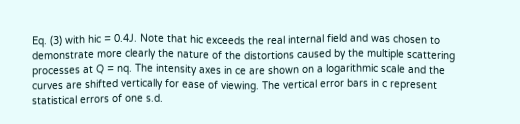Eq. (3) with hic = 0.4J. Note that hic exceeds the real internal field and was chosen to demonstrate more clearly the nature of the distortions caused by the multiple scattering processes at Q = nq. The intensity axes in ce are shown on a logarithmic scale and the curves are shifted vertically for ease of viewing. The vertical error bars in c represent statistical errors of one s.d.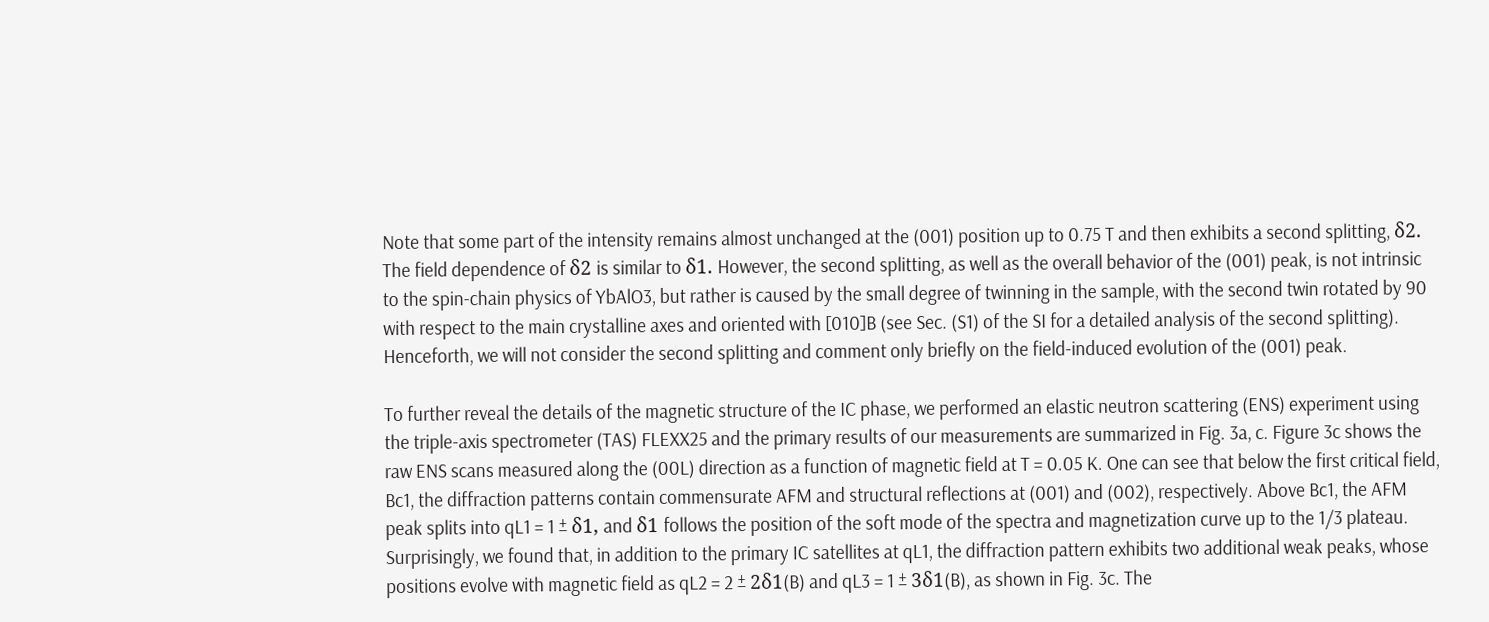Note that some part of the intensity remains almost unchanged at the (001) position up to 0.75 T and then exhibits a second splitting, δ2. The field dependence of δ2 is similar to δ1. However, the second splitting, as well as the overall behavior of the (001) peak, is not intrinsic to the spin-chain physics of YbAlO3, but rather is caused by the small degree of twinning in the sample, with the second twin rotated by 90 with respect to the main crystalline axes and oriented with [010]B (see Sec. (S1) of the SI for a detailed analysis of the second splitting). Henceforth, we will not consider the second splitting and comment only briefly on the field-induced evolution of the (001) peak.

To further reveal the details of the magnetic structure of the IC phase, we performed an elastic neutron scattering (ENS) experiment using the triple-axis spectrometer (TAS) FLEXX25 and the primary results of our measurements are summarized in Fig. 3a, c. Figure 3c shows the raw ENS scans measured along the (00L) direction as a function of magnetic field at T = 0.05 K. One can see that below the first critical field, Bc1, the diffraction patterns contain commensurate AFM and structural reflections at (001) and (002), respectively. Above Bc1, the AFM peak splits into qL1 = 1 ± δ1, and δ1 follows the position of the soft mode of the spectra and magnetization curve up to the 1/3 plateau. Surprisingly, we found that, in addition to the primary IC satellites at qL1, the diffraction pattern exhibits two additional weak peaks, whose positions evolve with magnetic field as qL2 = 2 ± 2δ1(B) and qL3 = 1 ± 3δ1(B), as shown in Fig. 3c. The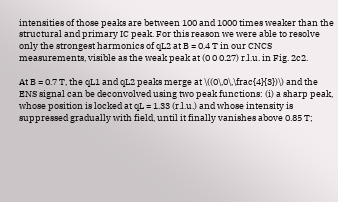intensities of those peaks are between 100 and 1000 times weaker than the structural and primary IC peak. For this reason we were able to resolve only the strongest harmonics of qL2 at B = 0.4 T in our CNCS measurements, visible as the weak peak at (0 0 0.27) r.l.u. in Fig. 2c2.

At B = 0.7 T, the qL1 and qL2 peaks merge at \((0\,0\,\frac{4}{3})\) and the ENS signal can be deconvolved using two peak functions: (i) a sharp peak, whose position is locked at qL = 1.33 (r.l.u.) and whose intensity is suppressed gradually with field, until it finally vanishes above 0.85 T;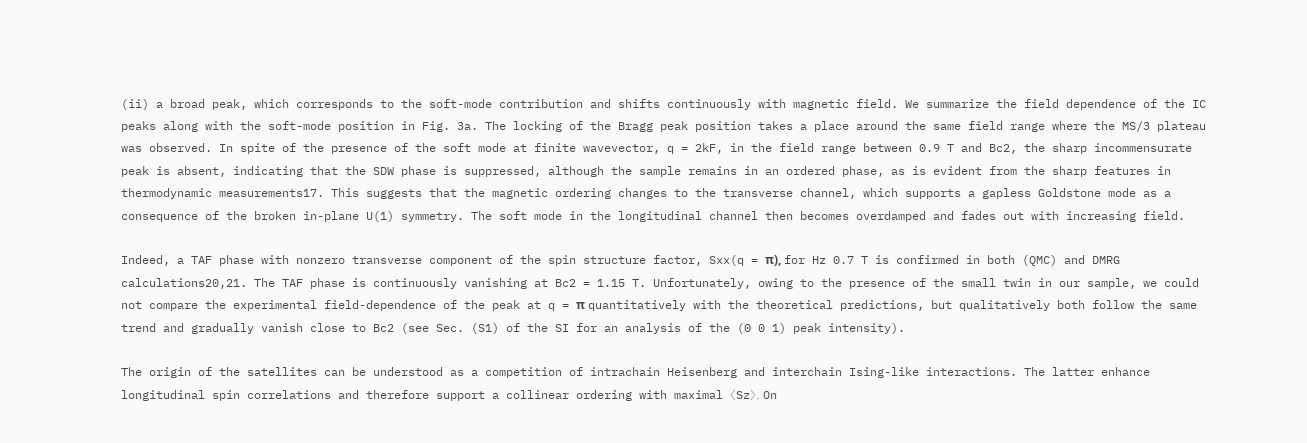(ii) a broad peak, which corresponds to the soft-mode contribution and shifts continuously with magnetic field. We summarize the field dependence of the IC peaks along with the soft-mode position in Fig. 3a. The locking of the Bragg peak position takes a place around the same field range where the MS/3 plateau was observed. In spite of the presence of the soft mode at finite wavevector, q = 2kF, in the field range between 0.9 T and Bc2, the sharp incommensurate peak is absent, indicating that the SDW phase is suppressed, although the sample remains in an ordered phase, as is evident from the sharp features in thermodynamic measurements17. This suggests that the magnetic ordering changes to the transverse channel, which supports a gapless Goldstone mode as a consequence of the broken in-plane U(1) symmetry. The soft mode in the longitudinal channel then becomes overdamped and fades out with increasing field.

Indeed, a TAF phase with nonzero transverse component of the spin structure factor, Sxx(q = π), for Hz 0.7 T is confirmed in both (QMC) and DMRG calculations20,21. The TAF phase is continuously vanishing at Bc2 = 1.15 T. Unfortunately, owing to the presence of the small twin in our sample, we could not compare the experimental field-dependence of the peak at q = π quantitatively with the theoretical predictions, but qualitatively both follow the same trend and gradually vanish close to Bc2 (see Sec. (S1) of the SI for an analysis of the (0 0 1) peak intensity).

The origin of the satellites can be understood as a competition of intrachain Heisenberg and interchain Ising-like interactions. The latter enhance longitudinal spin correlations and therefore support a collinear ordering with maximal 〈Sz〉. On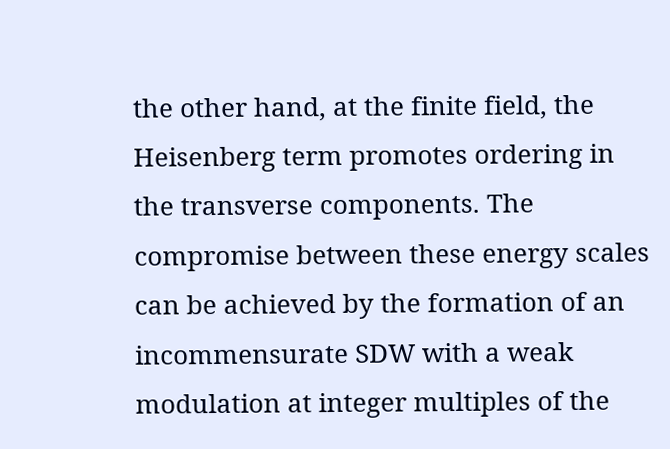the other hand, at the finite field, the Heisenberg term promotes ordering in the transverse components. The compromise between these energy scales can be achieved by the formation of an incommensurate SDW with a weak modulation at integer multiples of the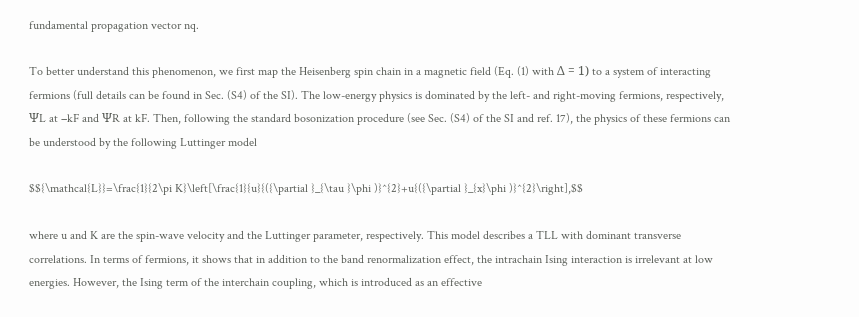fundamental propagation vector nq.

To better understand this phenomenon, we first map the Heisenberg spin chain in a magnetic field (Eq. (1) with Δ = 1) to a system of interacting fermions (full details can be found in Sec. (S4) of the SI). The low-energy physics is dominated by the left- and right-moving fermions, respectively, ΨL at −kF and ΨR at kF. Then, following the standard bosonization procedure (see Sec. (S4) of the SI and ref. 17), the physics of these fermions can be understood by the following Luttinger model

$${\mathcal{L}}=\frac{1}{2\pi K}\left[\frac{1}{u}{({\partial }_{\tau }\phi )}^{2}+u{({\partial }_{x}\phi )}^{2}\right],$$

where u and K are the spin-wave velocity and the Luttinger parameter, respectively. This model describes a TLL with dominant transverse correlations. In terms of fermions, it shows that in addition to the band renormalization effect, the intrachain Ising interaction is irrelevant at low energies. However, the Ising term of the interchain coupling, which is introduced as an effective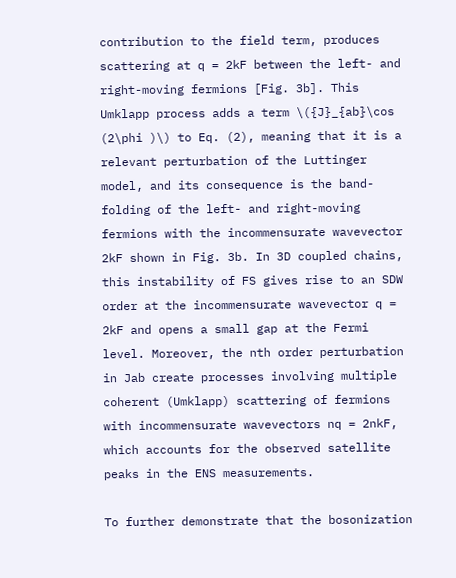contribution to the field term, produces scattering at q = 2kF between the left- and right-moving fermions [Fig. 3b]. This Umklapp process adds a term \({J}_{ab}\cos (2\phi )\) to Eq. (2), meaning that it is a relevant perturbation of the Luttinger model, and its consequence is the band-folding of the left- and right-moving fermions with the incommensurate wavevector 2kF shown in Fig. 3b. In 3D coupled chains, this instability of FS gives rise to an SDW order at the incommensurate wavevector q = 2kF and opens a small gap at the Fermi level. Moreover, the nth order perturbation in Jab create processes involving multiple coherent (Umklapp) scattering of fermions with incommensurate wavevectors nq = 2nkF, which accounts for the observed satellite peaks in the ENS measurements.

To further demonstrate that the bosonization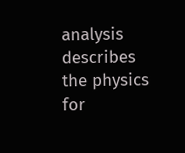analysis describes the physics for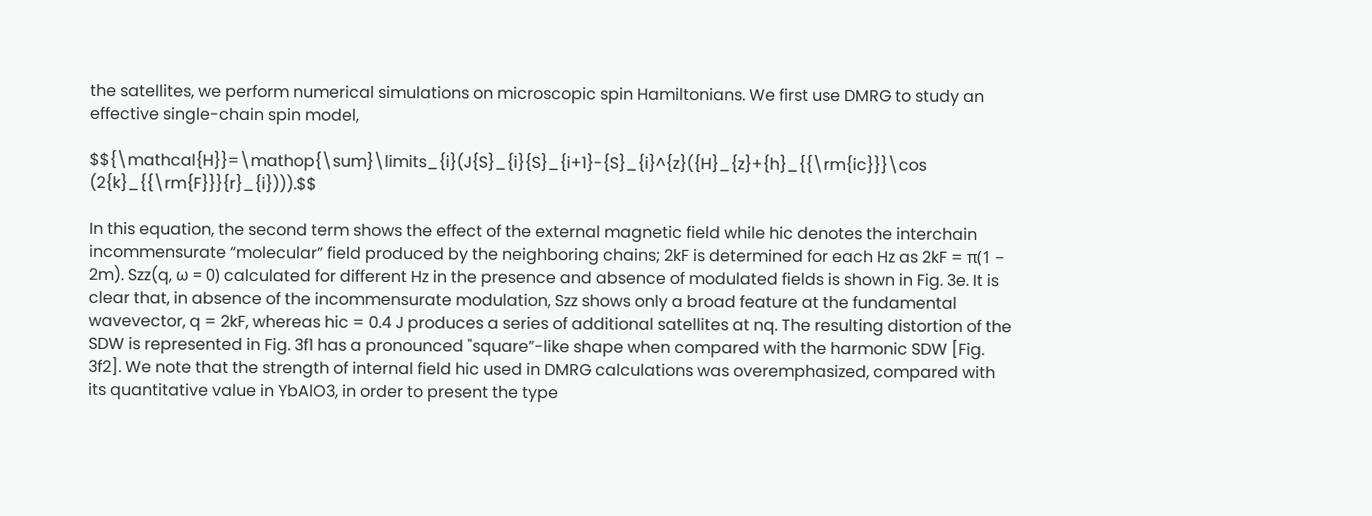the satellites, we perform numerical simulations on microscopic spin Hamiltonians. We first use DMRG to study an effective single-chain spin model,

$${\mathcal{H}}=\mathop{\sum}\limits_{i}(J{S}_{i}{S}_{i+1}-{S}_{i}^{z}({H}_{z}+{h}_{{\rm{ic}}}\cos (2{k}_{{\rm{F}}}{r}_{i}))).$$

In this equation, the second term shows the effect of the external magnetic field while hic denotes the interchain incommensurate “molecular” field produced by the neighboring chains; 2kF is determined for each Hz as 2kF = π(1 − 2m). Szz(q, ω = 0) calculated for different Hz in the presence and absence of modulated fields is shown in Fig. 3e. It is clear that, in absence of the incommensurate modulation, Szz shows only a broad feature at the fundamental wavevector, q = 2kF, whereas hic = 0.4 J produces a series of additional satellites at nq. The resulting distortion of the SDW is represented in Fig. 3f1 has a pronounced "square”-like shape when compared with the harmonic SDW [Fig. 3f2]. We note that the strength of internal field hic used in DMRG calculations was overemphasized, compared with its quantitative value in YbAlO3, in order to present the type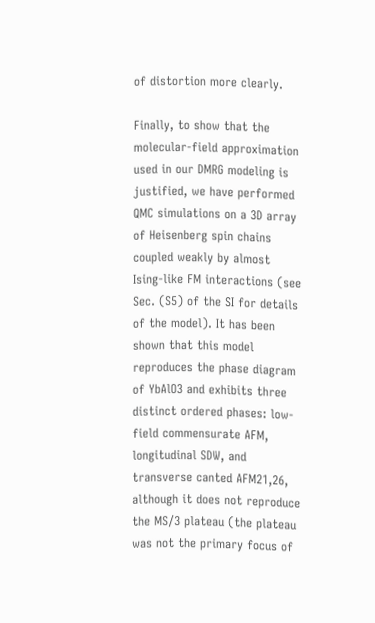of distortion more clearly.

Finally, to show that the molecular-field approximation used in our DMRG modeling is justified, we have performed QMC simulations on a 3D array of Heisenberg spin chains coupled weakly by almost Ising-like FM interactions (see Sec. (S5) of the SI for details of the model). It has been shown that this model reproduces the phase diagram of YbAlO3 and exhibits three distinct ordered phases: low-field commensurate AFM, longitudinal SDW, and transverse canted AFM21,26, although it does not reproduce the MS/3 plateau (the plateau was not the primary focus of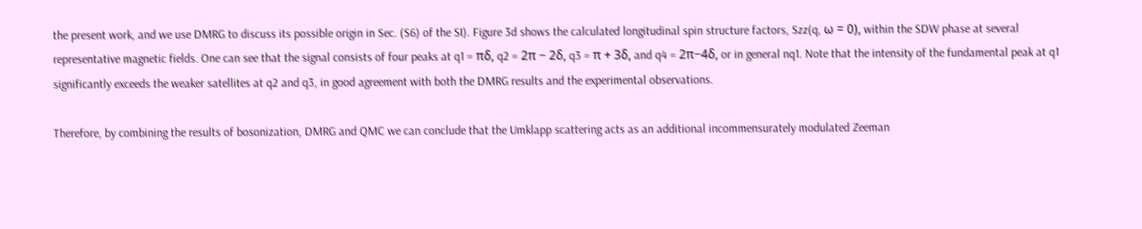the present work, and we use DMRG to discuss its possible origin in Sec. (S6) of the SI). Figure 3d shows the calculated longitudinal spin structure factors, Szz(q, ω = 0), within the SDW phase at several representative magnetic fields. One can see that the signal consists of four peaks at q1 = πδ, q2 = 2π − 2δ, q3 = π + 3δ, and q4 = 2π−4δ, or in general nq1. Note that the intensity of the fundamental peak at q1 significantly exceeds the weaker satellites at q2 and q3, in good agreement with both the DMRG results and the experimental observations.

Therefore, by combining the results of bosonization, DMRG and QMC we can conclude that the Umklapp scattering acts as an additional incommensurately modulated Zeeman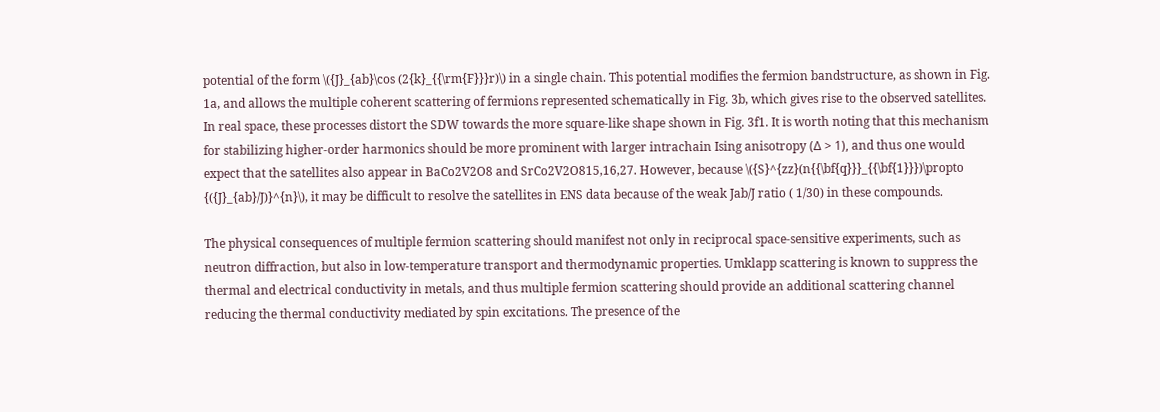potential of the form \({J}_{ab}\cos (2{k}_{{\rm{F}}}r)\) in a single chain. This potential modifies the fermion bandstructure, as shown in Fig. 1a, and allows the multiple coherent scattering of fermions represented schematically in Fig. 3b, which gives rise to the observed satellites. In real space, these processes distort the SDW towards the more square-like shape shown in Fig. 3f1. It is worth noting that this mechanism for stabilizing higher-order harmonics should be more prominent with larger intrachain Ising anisotropy (Δ > 1), and thus one would expect that the satellites also appear in BaCo2V2O8 and SrCo2V2O815,16,27. However, because \({S}^{zz}(n{{\bf{q}}}_{{\bf{1}}})\propto {({J}_{ab}/J)}^{n}\), it may be difficult to resolve the satellites in ENS data because of the weak Jab/J ratio ( 1/30) in these compounds.

The physical consequences of multiple fermion scattering should manifest not only in reciprocal space-sensitive experiments, such as neutron diffraction, but also in low-temperature transport and thermodynamic properties. Umklapp scattering is known to suppress the thermal and electrical conductivity in metals, and thus multiple fermion scattering should provide an additional scattering channel reducing the thermal conductivity mediated by spin excitations. The presence of the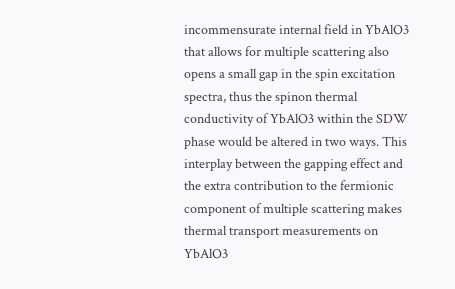incommensurate internal field in YbAlO3 that allows for multiple scattering also opens a small gap in the spin excitation spectra, thus the spinon thermal conductivity of YbAlO3 within the SDW phase would be altered in two ways. This interplay between the gapping effect and the extra contribution to the fermionic component of multiple scattering makes thermal transport measurements on YbAlO3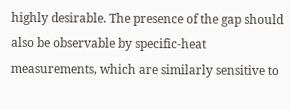highly desirable. The presence of the gap should also be observable by specific-heat measurements, which are similarly sensitive to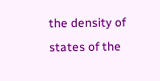the density of states of the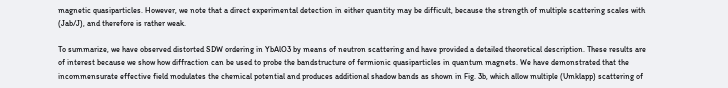magnetic quasiparticles. However, we note that a direct experimental detection in either quantity may be difficult, because the strength of multiple scattering scales with (Jab/J), and therefore is rather weak.

To summarize, we have observed distorted SDW ordering in YbAlO3 by means of neutron scattering and have provided a detailed theoretical description. These results are of interest because we show how diffraction can be used to probe the bandstructure of fermionic quasiparticles in quantum magnets. We have demonstrated that the incommensurate effective field modulates the chemical potential and produces additional shadow bands as shown in Fig. 3b, which allow multiple (Umklapp) scattering of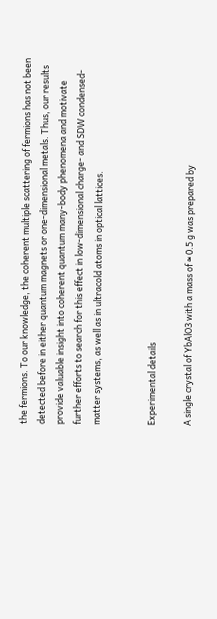the fermions. To our knowledge, the coherent multiple scattering of fermions has not been detected before in either quantum magnets or one-dimensional metals. Thus, our results provide valuable insight into coherent quantum many-body phenomena and motivate further efforts to search for this effect in low-dimensional charge- and SDW condensed-matter systems, as well as in ultracold atoms in optical lattices.


Experimental details

A single crystal of YbAlO3 with a mass of ≈ 0.5 g was prepared by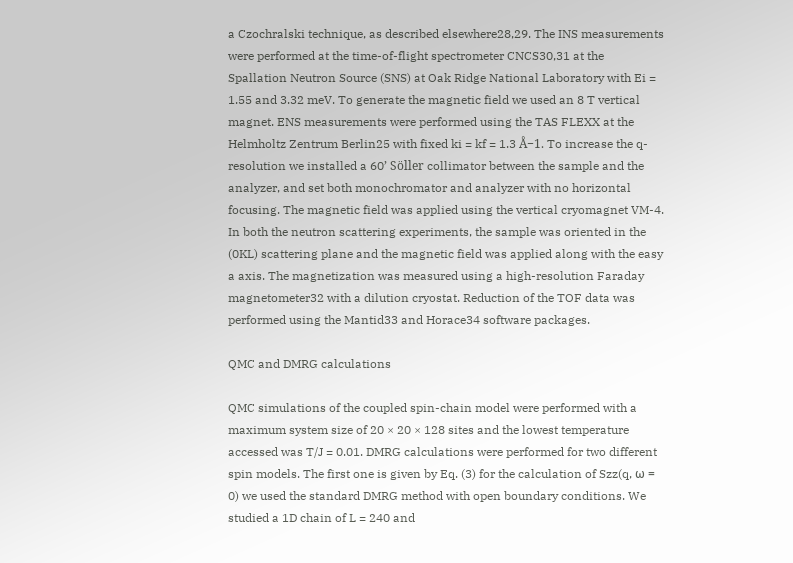a Czochralski technique, as described elsewhere28,29. The INS measurements were performed at the time-of-flight spectrometer CNCS30,31 at the Spallation Neutron Source (SNS) at Oak Ridge National Laboratory with Ei = 1.55 and 3.32 meV. To generate the magnetic field we used an 8 T vertical magnet. ENS measurements were performed using the TAS FLEXX at the Helmholtz Zentrum Berlin25 with fixed ki = kf = 1.3 Å−1. To increase the q-resolution we installed a 60’ Söller collimator between the sample and the analyzer, and set both monochromator and analyzer with no horizontal focusing. The magnetic field was applied using the vertical cryomagnet VM-4. In both the neutron scattering experiments, the sample was oriented in the (0KL) scattering plane and the magnetic field was applied along with the easy a axis. The magnetization was measured using a high-resolution Faraday magnetometer32 with a dilution cryostat. Reduction of the TOF data was performed using the Mantid33 and Horace34 software packages.

QMC and DMRG calculations

QMC simulations of the coupled spin-chain model were performed with a maximum system size of 20 × 20 × 128 sites and the lowest temperature accessed was T/J = 0.01. DMRG calculations were performed for two different spin models. The first one is given by Eq. (3) for the calculation of Szz(q, ω = 0) we used the standard DMRG method with open boundary conditions. We studied a 1D chain of L = 240 and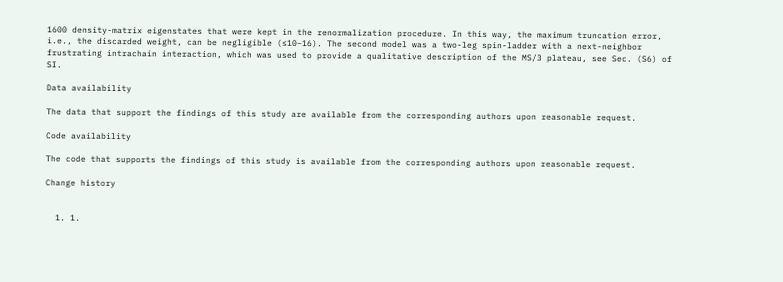1600 density-matrix eigenstates that were kept in the renormalization procedure. In this way, the maximum truncation error, i.e., the discarded weight, can be negligible (≤10−16). The second model was a two-leg spin-ladder with a next-neighbor frustrating intrachain interaction, which was used to provide a qualitative description of the MS/3 plateau, see Sec. (S6) of SI.

Data availability

The data that support the findings of this study are available from the corresponding authors upon reasonable request.

Code availability

The code that supports the findings of this study is available from the corresponding authors upon reasonable request.

Change history


  1. 1.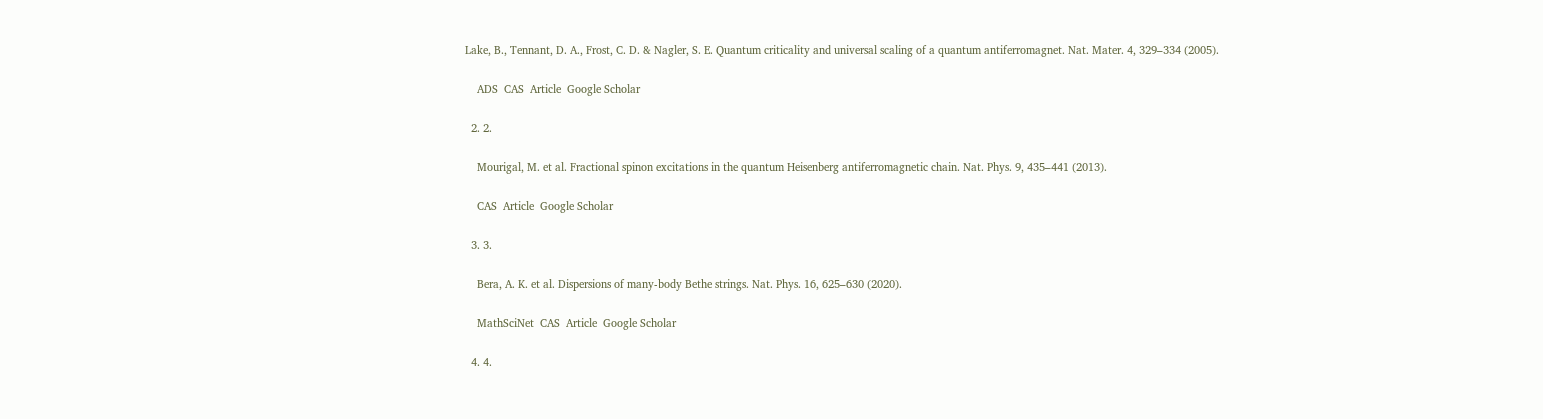Lake, B., Tennant, D. A., Frost, C. D. & Nagler, S. E. Quantum criticality and universal scaling of a quantum antiferromagnet. Nat. Mater. 4, 329–334 (2005).

    ADS  CAS  Article  Google Scholar

  2. 2.

    Mourigal, M. et al. Fractional spinon excitations in the quantum Heisenberg antiferromagnetic chain. Nat. Phys. 9, 435–441 (2013).

    CAS  Article  Google Scholar

  3. 3.

    Bera, A. K. et al. Dispersions of many-body Bethe strings. Nat. Phys. 16, 625–630 (2020).

    MathSciNet  CAS  Article  Google Scholar

  4. 4.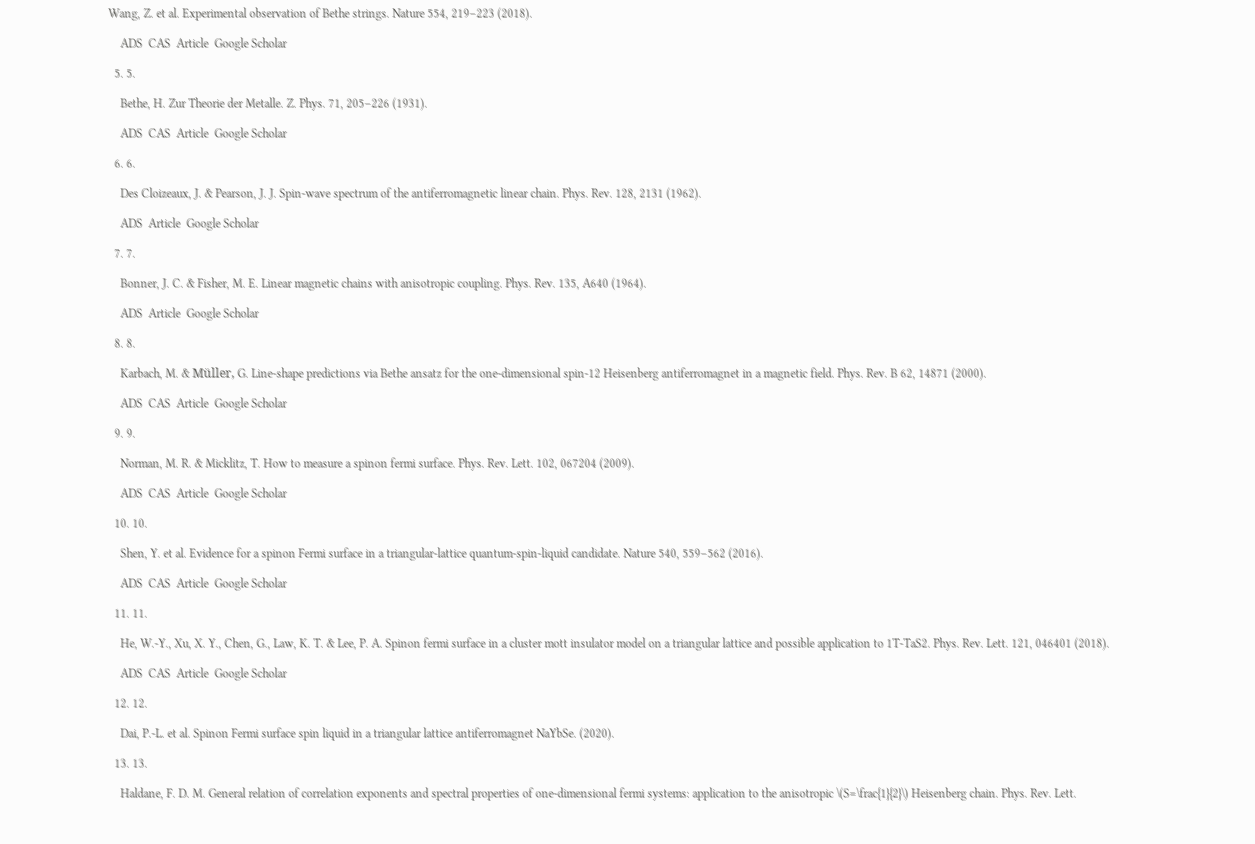Wang, Z. et al. Experimental observation of Bethe strings. Nature 554, 219–223 (2018).

    ADS  CAS  Article  Google Scholar

  5. 5.

    Bethe, H. Zur Theorie der Metalle. Z. Phys. 71, 205–226 (1931).

    ADS  CAS  Article  Google Scholar

  6. 6.

    Des Cloizeaux, J. & Pearson, J. J. Spin-wave spectrum of the antiferromagnetic linear chain. Phys. Rev. 128, 2131 (1962).

    ADS  Article  Google Scholar

  7. 7.

    Bonner, J. C. & Fisher, M. E. Linear magnetic chains with anisotropic coupling. Phys. Rev. 135, A640 (1964).

    ADS  Article  Google Scholar

  8. 8.

    Karbach, M. & Müller, G. Line-shape predictions via Bethe ansatz for the one-dimensional spin-12 Heisenberg antiferromagnet in a magnetic field. Phys. Rev. B 62, 14871 (2000).

    ADS  CAS  Article  Google Scholar

  9. 9.

    Norman, M. R. & Micklitz, T. How to measure a spinon fermi surface. Phys. Rev. Lett. 102, 067204 (2009).

    ADS  CAS  Article  Google Scholar

  10. 10.

    Shen, Y. et al. Evidence for a spinon Fermi surface in a triangular-lattice quantum-spin-liquid candidate. Nature 540, 559–562 (2016).

    ADS  CAS  Article  Google Scholar

  11. 11.

    He, W.-Y., Xu, X. Y., Chen, G., Law, K. T. & Lee, P. A. Spinon fermi surface in a cluster mott insulator model on a triangular lattice and possible application to 1T-TaS2. Phys. Rev. Lett. 121, 046401 (2018).

    ADS  CAS  Article  Google Scholar

  12. 12.

    Dai, P.-L. et al. Spinon Fermi surface spin liquid in a triangular lattice antiferromagnet NaYbSe. (2020).

  13. 13.

    Haldane, F. D. M. General relation of correlation exponents and spectral properties of one-dimensional fermi systems: application to the anisotropic \(S=\frac{1}{2}\) Heisenberg chain. Phys. Rev. Lett.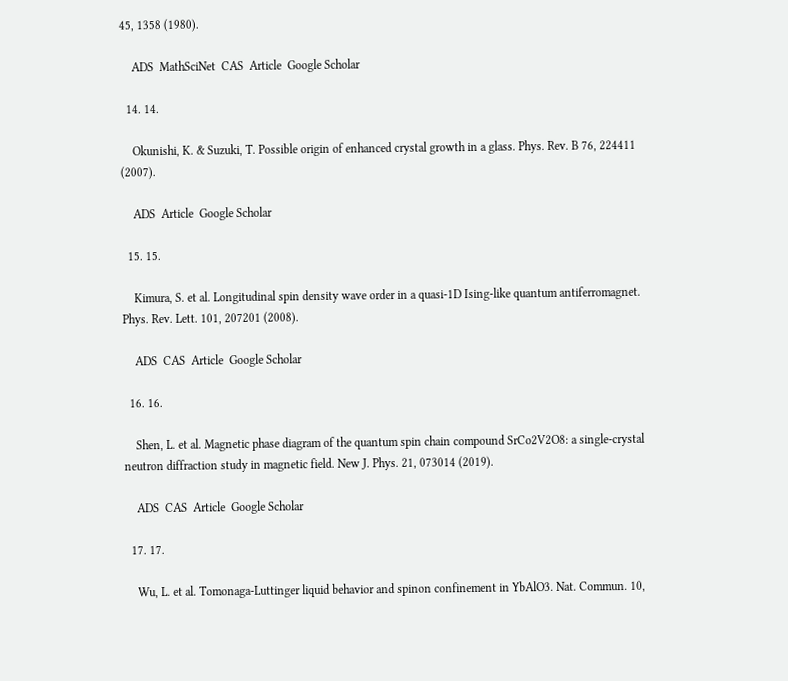45, 1358 (1980).

    ADS  MathSciNet  CAS  Article  Google Scholar

  14. 14.

    Okunishi, K. & Suzuki, T. Possible origin of enhanced crystal growth in a glass. Phys. Rev. B 76, 224411 (2007).

    ADS  Article  Google Scholar

  15. 15.

    Kimura, S. et al. Longitudinal spin density wave order in a quasi-1D Ising-like quantum antiferromagnet. Phys. Rev. Lett. 101, 207201 (2008).

    ADS  CAS  Article  Google Scholar

  16. 16.

    Shen, L. et al. Magnetic phase diagram of the quantum spin chain compound SrCo2V2O8: a single-crystal neutron diffraction study in magnetic field. New J. Phys. 21, 073014 (2019).

    ADS  CAS  Article  Google Scholar

  17. 17.

    Wu, L. et al. Tomonaga-Luttinger liquid behavior and spinon confinement in YbAlO3. Nat. Commun. 10,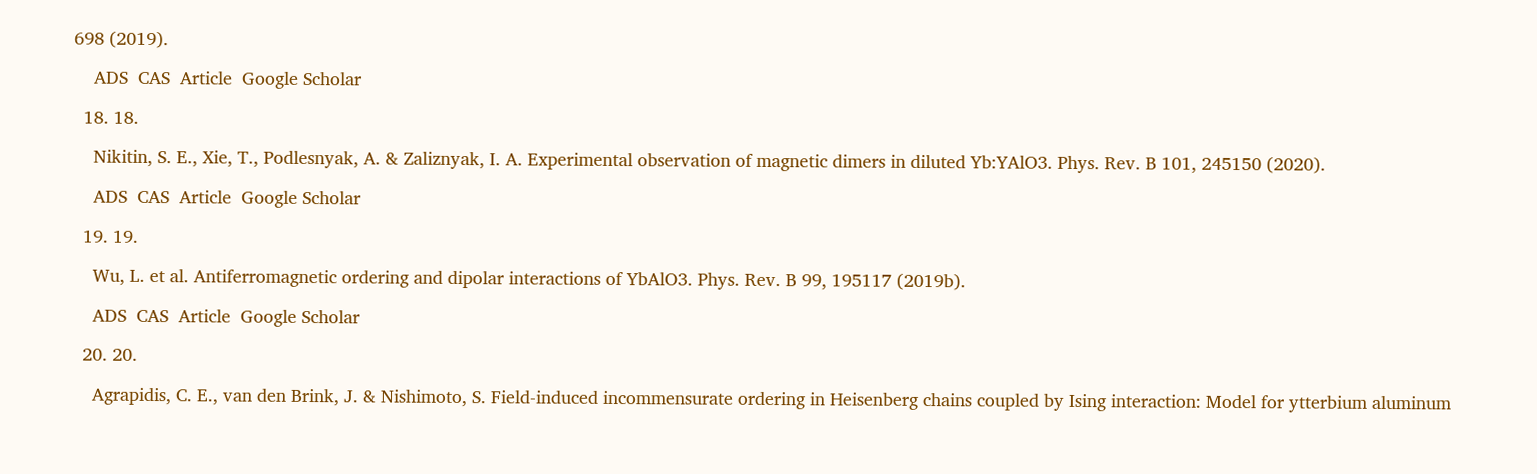698 (2019).

    ADS  CAS  Article  Google Scholar

  18. 18.

    Nikitin, S. E., Xie, T., Podlesnyak, A. & Zaliznyak, I. A. Experimental observation of magnetic dimers in diluted Yb:YAlO3. Phys. Rev. B 101, 245150 (2020).

    ADS  CAS  Article  Google Scholar

  19. 19.

    Wu, L. et al. Antiferromagnetic ordering and dipolar interactions of YbAlO3. Phys. Rev. B 99, 195117 (2019b).

    ADS  CAS  Article  Google Scholar

  20. 20.

    Agrapidis, C. E., van den Brink, J. & Nishimoto, S. Field-induced incommensurate ordering in Heisenberg chains coupled by Ising interaction: Model for ytterbium aluminum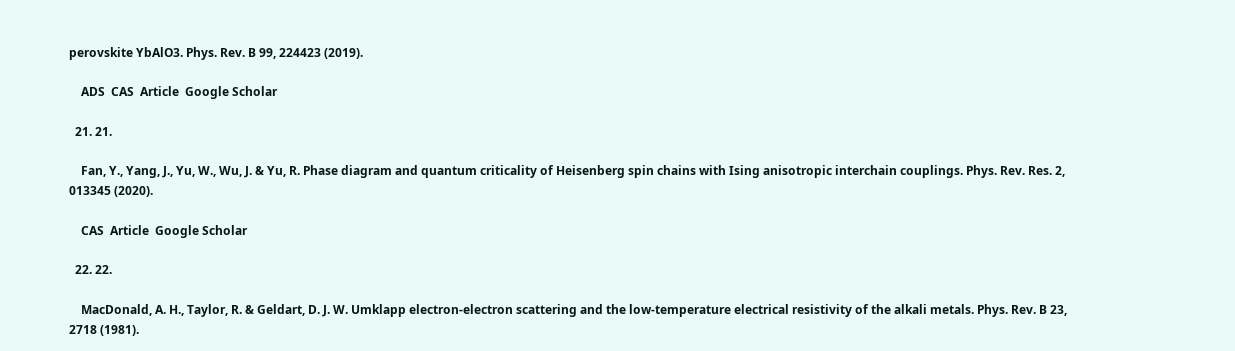perovskite YbAlO3. Phys. Rev. B 99, 224423 (2019).

    ADS  CAS  Article  Google Scholar

  21. 21.

    Fan, Y., Yang, J., Yu, W., Wu, J. & Yu, R. Phase diagram and quantum criticality of Heisenberg spin chains with Ising anisotropic interchain couplings. Phys. Rev. Res. 2, 013345 (2020).

    CAS  Article  Google Scholar

  22. 22.

    MacDonald, A. H., Taylor, R. & Geldart, D. J. W. Umklapp electron-electron scattering and the low-temperature electrical resistivity of the alkali metals. Phys. Rev. B 23, 2718 (1981).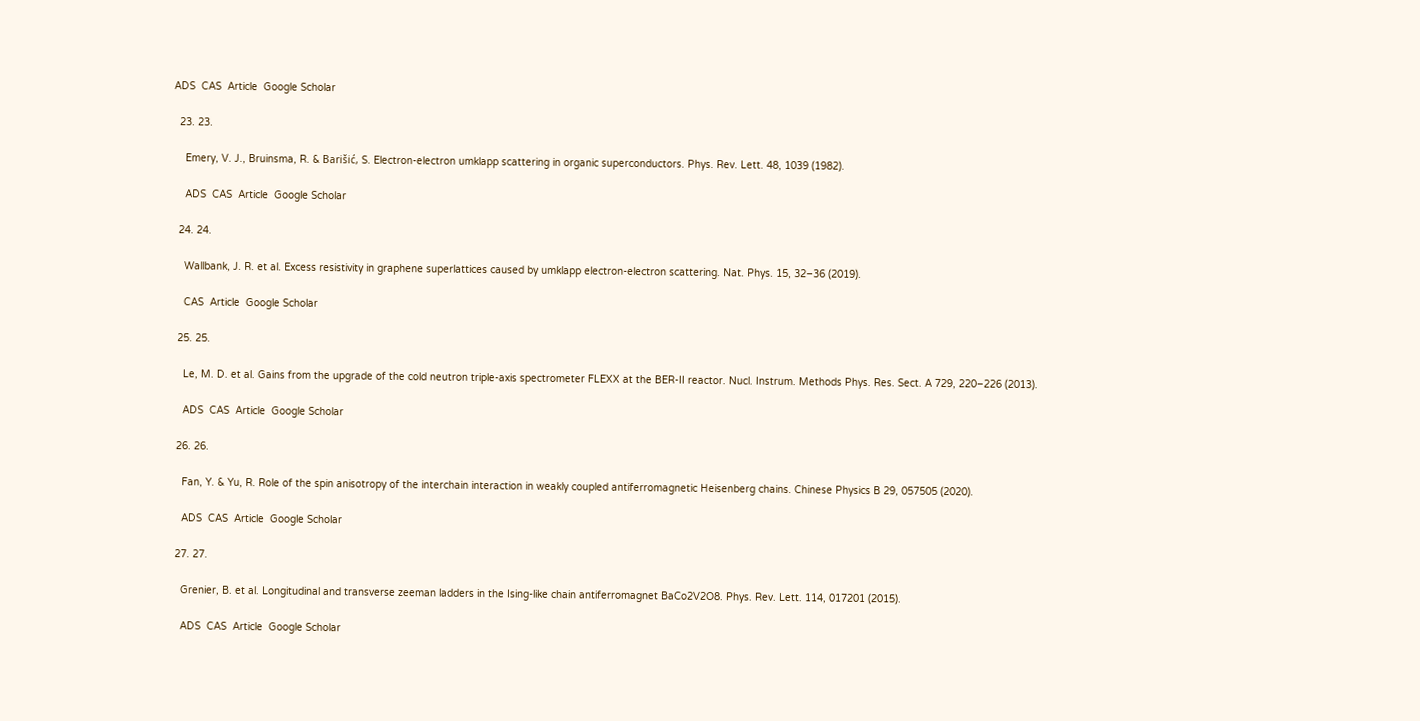ADS  CAS  Article  Google Scholar

  23. 23.

    Emery, V. J., Bruinsma, R. & Barišić, S. Electron-electron umklapp scattering in organic superconductors. Phys. Rev. Lett. 48, 1039 (1982).

    ADS  CAS  Article  Google Scholar

  24. 24.

    Wallbank, J. R. et al. Excess resistivity in graphene superlattices caused by umklapp electron-electron scattering. Nat. Phys. 15, 32–36 (2019).

    CAS  Article  Google Scholar

  25. 25.

    Le, M. D. et al. Gains from the upgrade of the cold neutron triple-axis spectrometer FLEXX at the BER-II reactor. Nucl. Instrum. Methods Phys. Res. Sect. A 729, 220–226 (2013).

    ADS  CAS  Article  Google Scholar

  26. 26.

    Fan, Y. & Yu, R. Role of the spin anisotropy of the interchain interaction in weakly coupled antiferromagnetic Heisenberg chains. Chinese Physics B 29, 057505 (2020).

    ADS  CAS  Article  Google Scholar

  27. 27.

    Grenier, B. et al. Longitudinal and transverse zeeman ladders in the Ising-like chain antiferromagnet BaCo2V2O8. Phys. Rev. Lett. 114, 017201 (2015).

    ADS  CAS  Article  Google Scholar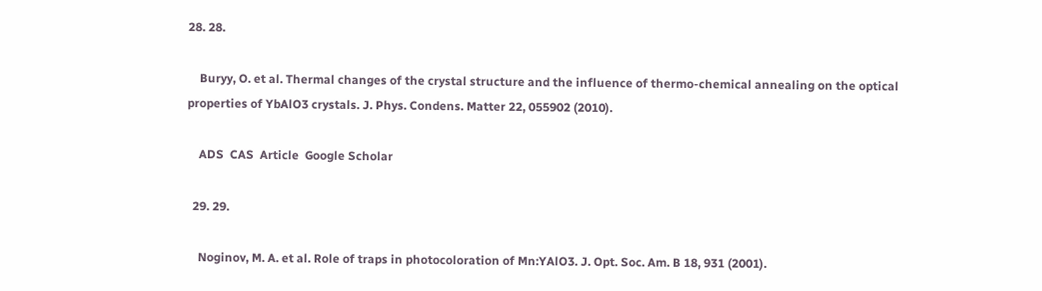28. 28.

    Buryy, O. et al. Thermal changes of the crystal structure and the influence of thermo-chemical annealing on the optical properties of YbAlO3 crystals. J. Phys. Condens. Matter 22, 055902 (2010).

    ADS  CAS  Article  Google Scholar

  29. 29.

    Noginov, M. A. et al. Role of traps in photocoloration of Mn:YAlO3. J. Opt. Soc. Am. B 18, 931 (2001).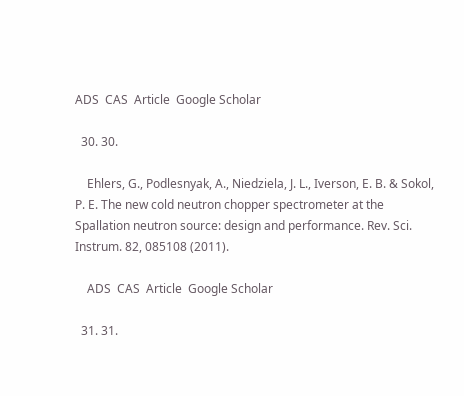ADS  CAS  Article  Google Scholar

  30. 30.

    Ehlers, G., Podlesnyak, A., Niedziela, J. L., Iverson, E. B. & Sokol, P. E. The new cold neutron chopper spectrometer at the Spallation neutron source: design and performance. Rev. Sci. Instrum. 82, 085108 (2011).

    ADS  CAS  Article  Google Scholar

  31. 31.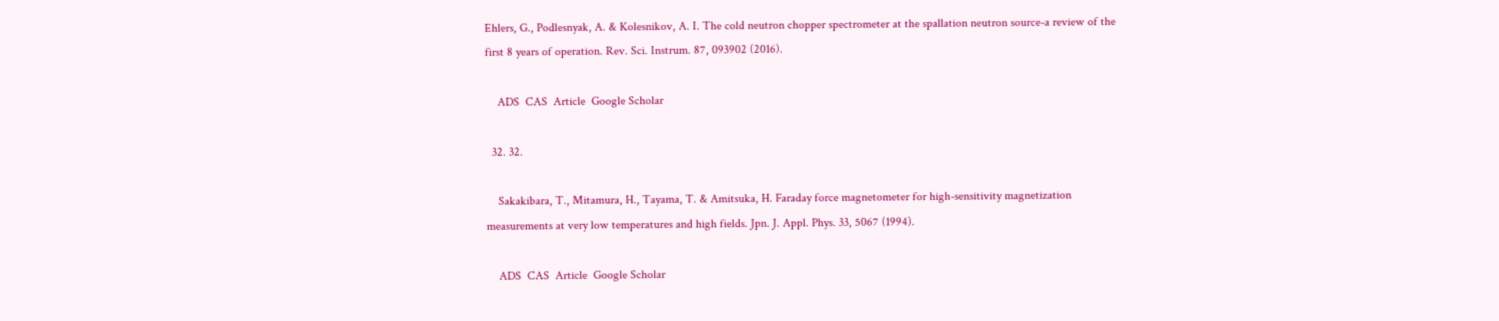Ehlers, G., Podlesnyak, A. & Kolesnikov, A. I. The cold neutron chopper spectrometer at the spallation neutron source-a review of the first 8 years of operation. Rev. Sci. Instrum. 87, 093902 (2016).

    ADS  CAS  Article  Google Scholar

  32. 32.

    Sakakibara, T., Mitamura, H., Tayama, T. & Amitsuka, H. Faraday force magnetometer for high-sensitivity magnetization measurements at very low temperatures and high fields. Jpn. J. Appl. Phys. 33, 5067 (1994).

    ADS  CAS  Article  Google Scholar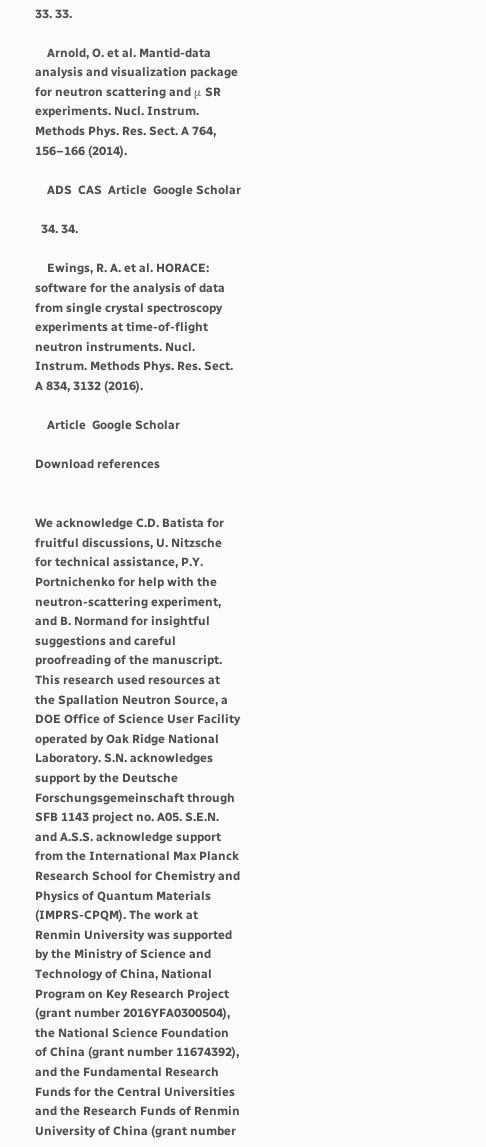33. 33.

    Arnold, O. et al. Mantid-data analysis and visualization package for neutron scattering and μ SR experiments. Nucl. Instrum. Methods Phys. Res. Sect. A 764, 156–166 (2014).

    ADS  CAS  Article  Google Scholar

  34. 34.

    Ewings, R. A. et al. HORACE: software for the analysis of data from single crystal spectroscopy experiments at time-of-flight neutron instruments. Nucl. Instrum. Methods Phys. Res. Sect. A 834, 3132 (2016).

    Article  Google Scholar

Download references


We acknowledge C.D. Batista for fruitful discussions, U. Nitzsche for technical assistance, P.Y. Portnichenko for help with the neutron-scattering experiment, and B. Normand for insightful suggestions and careful proofreading of the manuscript. This research used resources at the Spallation Neutron Source, a DOE Office of Science User Facility operated by Oak Ridge National Laboratory. S.N. acknowledges support by the Deutsche Forschungsgemeinschaft through SFB 1143 project no. A05. S.E.N. and A.S.S. acknowledge support from the International Max Planck Research School for Chemistry and Physics of Quantum Materials (IMPRS-CPQM). The work at Renmin University was supported by the Ministry of Science and Technology of China, National Program on Key Research Project (grant number 2016YFA0300504), the National Science Foundation of China (grant number 11674392), and the Fundamental Research Funds for the Central Universities and the Research Funds of Renmin University of China (grant number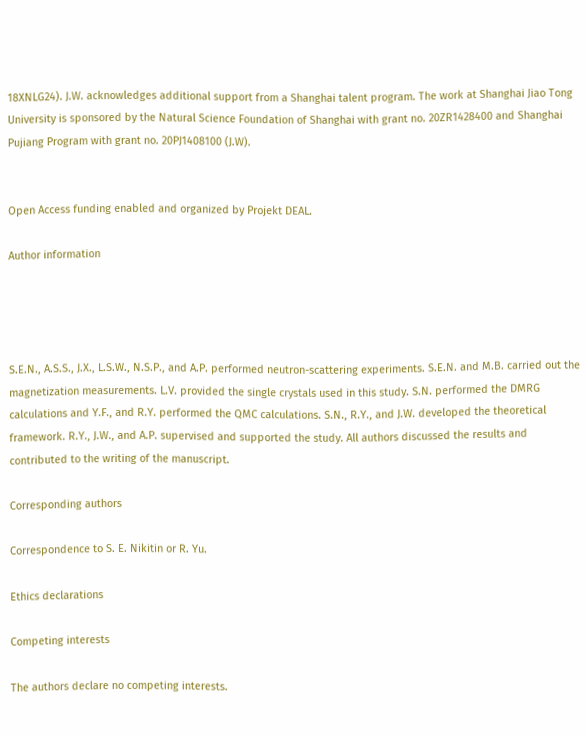18XNLG24). J.W. acknowledges additional support from a Shanghai talent program. The work at Shanghai Jiao Tong University is sponsored by the Natural Science Foundation of Shanghai with grant no. 20ZR1428400 and Shanghai Pujiang Program with grant no. 20PJ1408100 (J.W).


Open Access funding enabled and organized by Projekt DEAL.

Author information




S.E.N., A.S.S., J.X., L.S.W., N.S.P., and A.P. performed neutron-scattering experiments. S.E.N. and M.B. carried out the magnetization measurements. L.V. provided the single crystals used in this study. S.N. performed the DMRG calculations and Y.F., and R.Y. performed the QMC calculations. S.N., R.Y., and J.W. developed the theoretical framework. R.Y., J.W., and A.P. supervised and supported the study. All authors discussed the results and contributed to the writing of the manuscript.

Corresponding authors

Correspondence to S. E. Nikitin or R. Yu.

Ethics declarations

Competing interests

The authors declare no competing interests.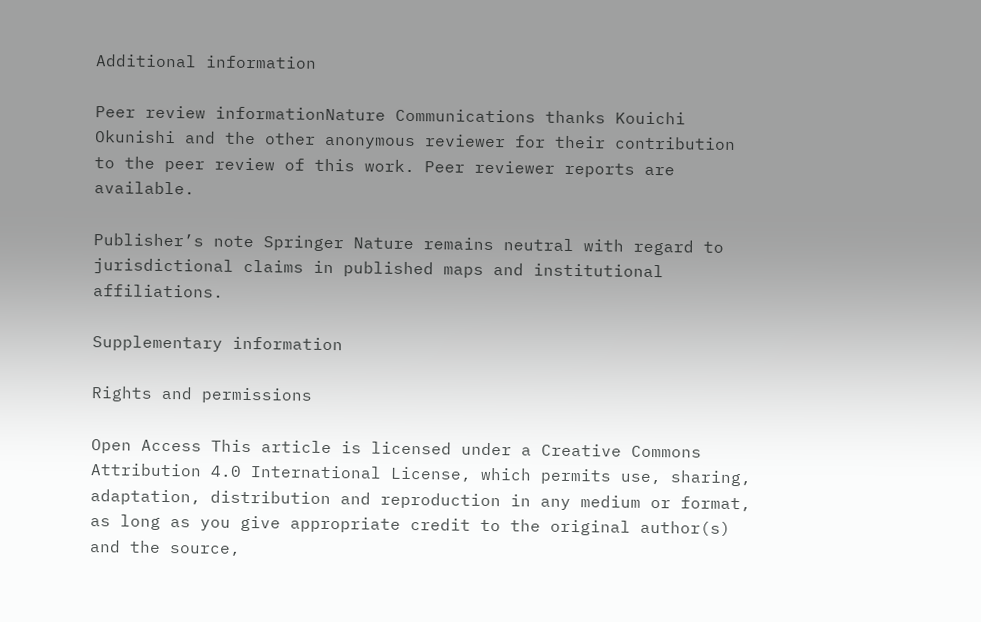Additional information

Peer review informationNature Communications thanks Kouichi Okunishi and the other anonymous reviewer for their contribution to the peer review of this work. Peer reviewer reports are available.

Publisher’s note Springer Nature remains neutral with regard to jurisdictional claims in published maps and institutional affiliations.

Supplementary information

Rights and permissions

Open Access This article is licensed under a Creative Commons Attribution 4.0 International License, which permits use, sharing, adaptation, distribution and reproduction in any medium or format, as long as you give appropriate credit to the original author(s) and the source,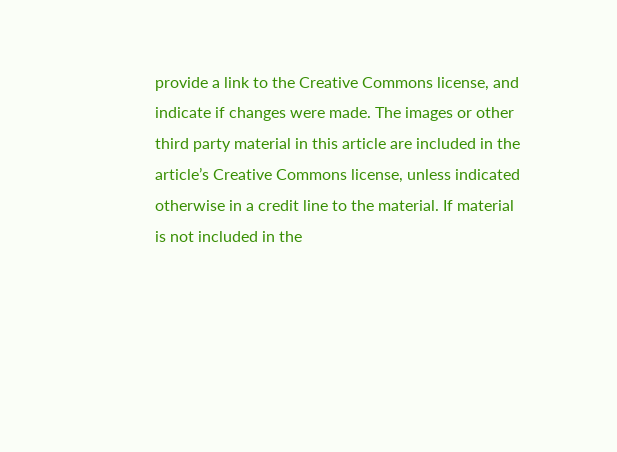provide a link to the Creative Commons license, and indicate if changes were made. The images or other third party material in this article are included in the article’s Creative Commons license, unless indicated otherwise in a credit line to the material. If material is not included in the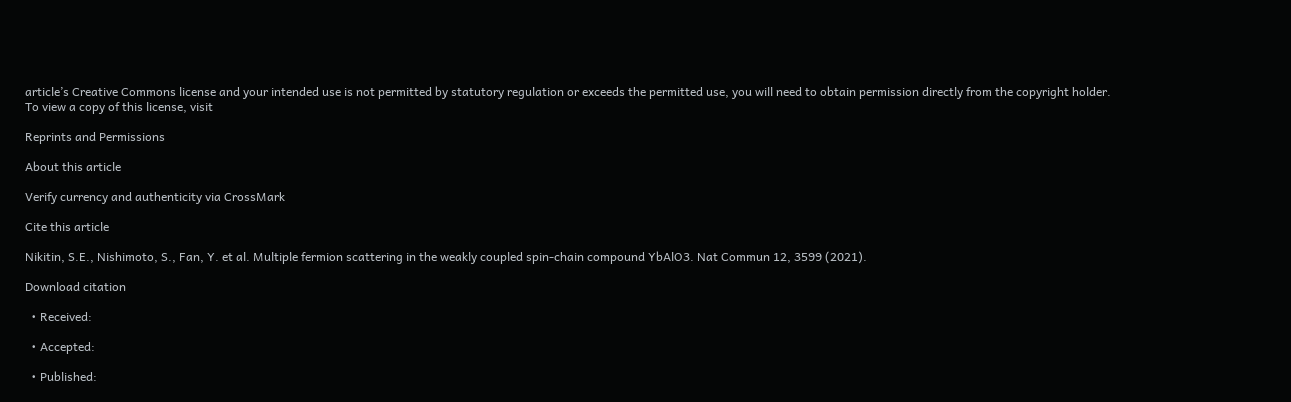article’s Creative Commons license and your intended use is not permitted by statutory regulation or exceeds the permitted use, you will need to obtain permission directly from the copyright holder. To view a copy of this license, visit

Reprints and Permissions

About this article

Verify currency and authenticity via CrossMark

Cite this article

Nikitin, S.E., Nishimoto, S., Fan, Y. et al. Multiple fermion scattering in the weakly coupled spin-chain compound YbAlO3. Nat Commun 12, 3599 (2021).

Download citation

  • Received:

  • Accepted:

  • Published: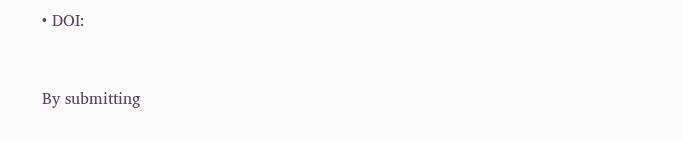• DOI:


By submitting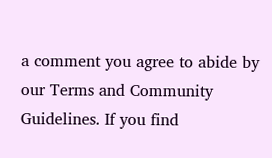a comment you agree to abide by our Terms and Community Guidelines. If you find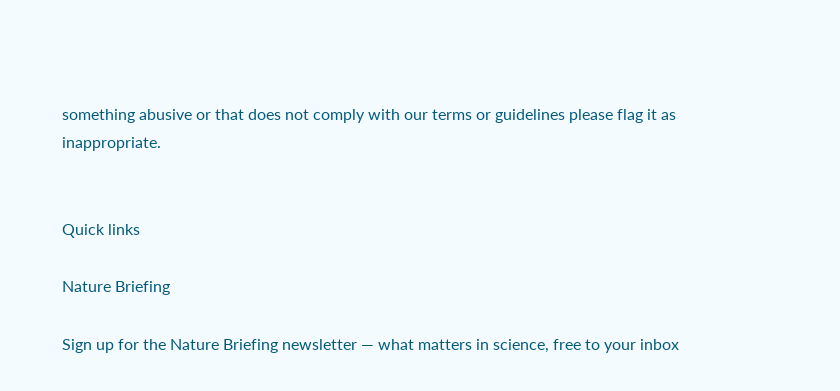something abusive or that does not comply with our terms or guidelines please flag it as inappropriate.


Quick links

Nature Briefing

Sign up for the Nature Briefing newsletter — what matters in science, free to your inbox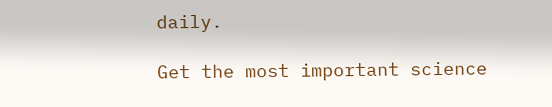daily.

Get the most important science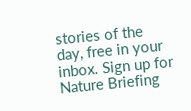stories of the day, free in your inbox. Sign up for Nature Briefing